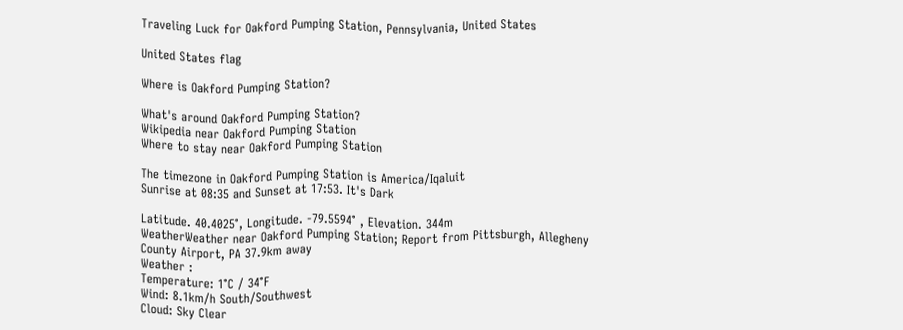Traveling Luck for Oakford Pumping Station, Pennsylvania, United States

United States flag

Where is Oakford Pumping Station?

What's around Oakford Pumping Station?
Wikipedia near Oakford Pumping Station
Where to stay near Oakford Pumping Station

The timezone in Oakford Pumping Station is America/Iqaluit
Sunrise at 08:35 and Sunset at 17:53. It's Dark

Latitude. 40.4025°, Longitude. -79.5594° , Elevation. 344m
WeatherWeather near Oakford Pumping Station; Report from Pittsburgh, Allegheny County Airport, PA 37.9km away
Weather :
Temperature: 1°C / 34°F
Wind: 8.1km/h South/Southwest
Cloud: Sky Clear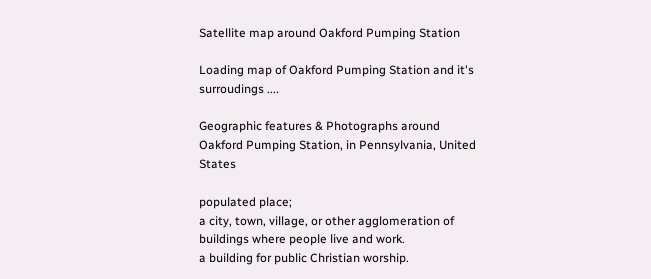Satellite map around Oakford Pumping Station

Loading map of Oakford Pumping Station and it's surroudings ....

Geographic features & Photographs around Oakford Pumping Station, in Pennsylvania, United States

populated place;
a city, town, village, or other agglomeration of buildings where people live and work.
a building for public Christian worship.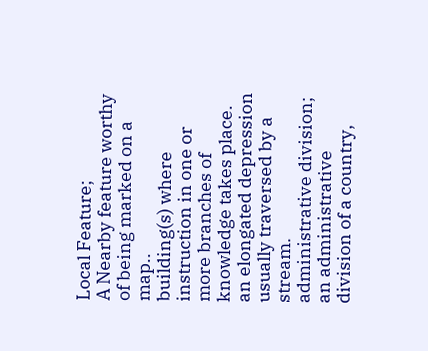Local Feature;
A Nearby feature worthy of being marked on a map..
building(s) where instruction in one or more branches of knowledge takes place.
an elongated depression usually traversed by a stream.
administrative division;
an administrative division of a country,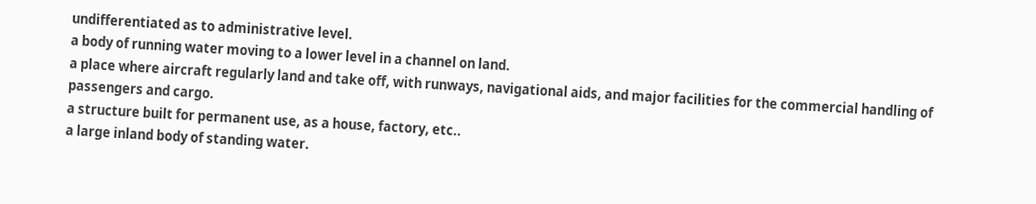undifferentiated as to administrative level.
a body of running water moving to a lower level in a channel on land.
a place where aircraft regularly land and take off, with runways, navigational aids, and major facilities for the commercial handling of passengers and cargo.
a structure built for permanent use, as a house, factory, etc..
a large inland body of standing water.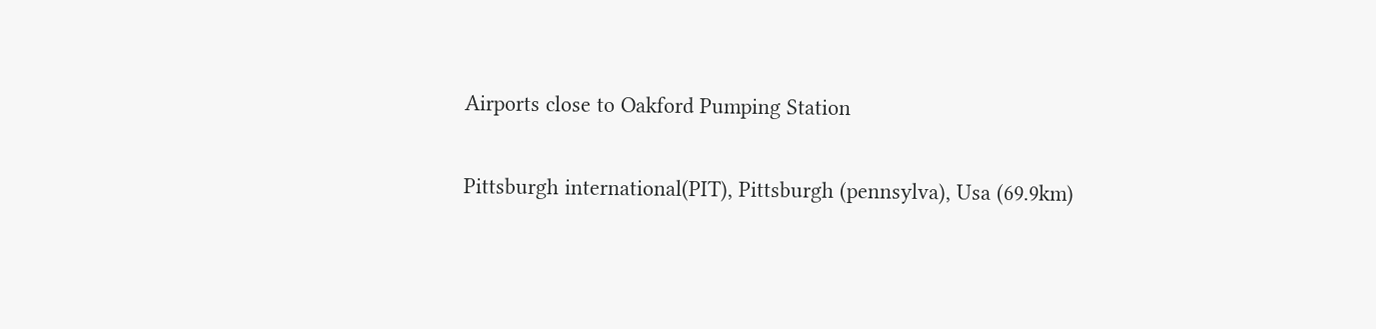Airports close to Oakford Pumping Station

Pittsburgh international(PIT), Pittsburgh (pennsylva), Usa (69.9km)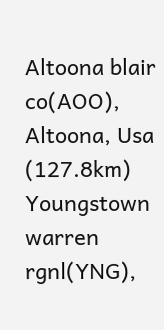Altoona blair co(AOO), Altoona, Usa (127.8km)
Youngstown warren rgnl(YNG),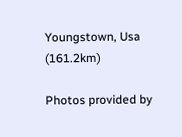Youngstown, Usa (161.2km)

Photos provided by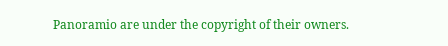Panoramio are under the copyright of their owners.